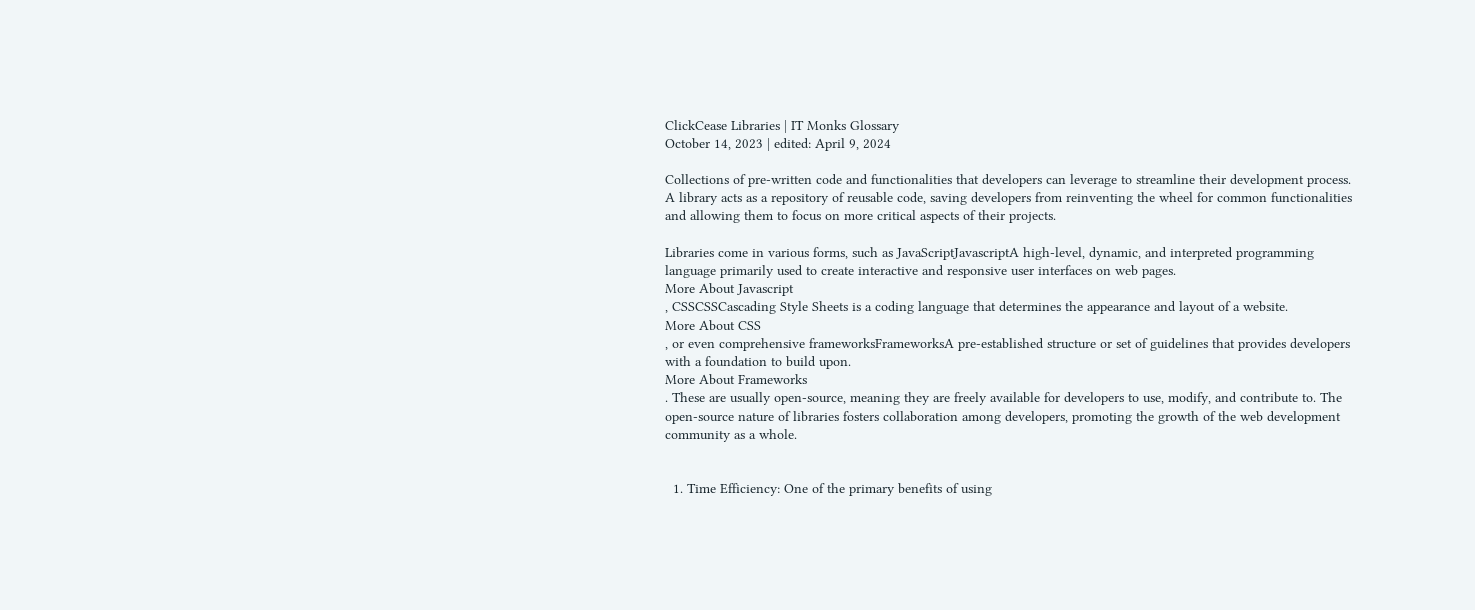ClickCease Libraries | IT Monks Glossary
October 14, 2023 | edited: April 9, 2024

Collections of pre-written code and functionalities that developers can leverage to streamline their development process. A library acts as a repository of reusable code, saving developers from reinventing the wheel for common functionalities and allowing them to focus on more critical aspects of their projects.

Libraries come in various forms, such as JavaScriptJavascriptA high-level, dynamic, and interpreted programming language primarily used to create interactive and responsive user interfaces on web pages.
More About Javascript
, CSSCSSCascading Style Sheets is a coding language that determines the appearance and layout of a website.
More About CSS
, or even comprehensive frameworksFrameworksA pre-established structure or set of guidelines that provides developers with a foundation to build upon.
More About Frameworks
. These are usually open-source, meaning they are freely available for developers to use, modify, and contribute to. The open-source nature of libraries fosters collaboration among developers, promoting the growth of the web development community as a whole.


  1. Time Efficiency: One of the primary benefits of using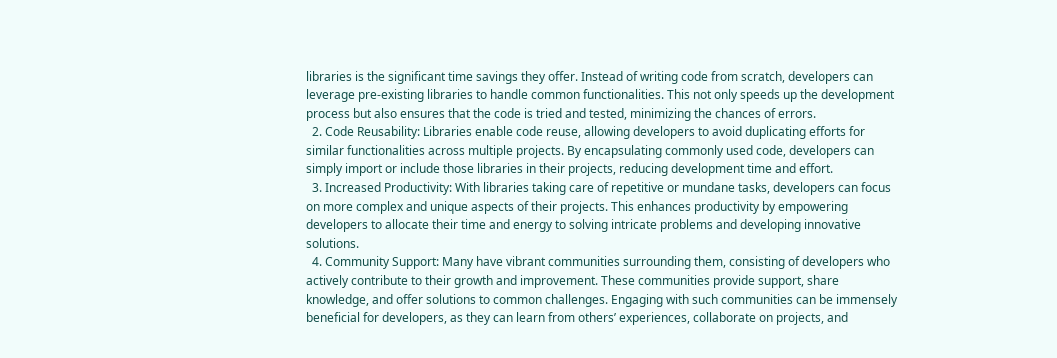libraries is the significant time savings they offer. Instead of writing code from scratch, developers can leverage pre-existing libraries to handle common functionalities. This not only speeds up the development process but also ensures that the code is tried and tested, minimizing the chances of errors.
  2. Code Reusability: Libraries enable code reuse, allowing developers to avoid duplicating efforts for similar functionalities across multiple projects. By encapsulating commonly used code, developers can simply import or include those libraries in their projects, reducing development time and effort.
  3. Increased Productivity: With libraries taking care of repetitive or mundane tasks, developers can focus on more complex and unique aspects of their projects. This enhances productivity by empowering developers to allocate their time and energy to solving intricate problems and developing innovative solutions.
  4. Community Support: Many have vibrant communities surrounding them, consisting of developers who actively contribute to their growth and improvement. These communities provide support, share knowledge, and offer solutions to common challenges. Engaging with such communities can be immensely beneficial for developers, as they can learn from others’ experiences, collaborate on projects, and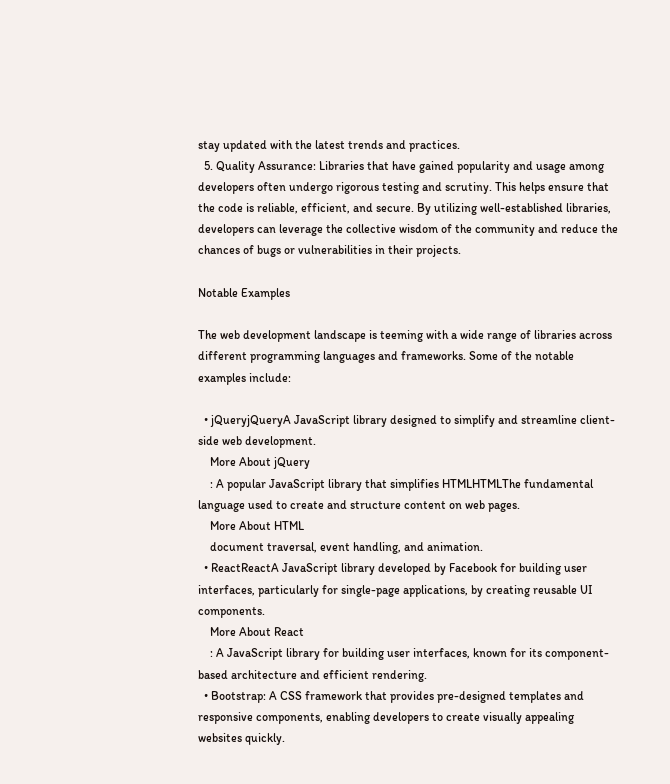stay updated with the latest trends and practices.
  5. Quality Assurance: Libraries that have gained popularity and usage among developers often undergo rigorous testing and scrutiny. This helps ensure that the code is reliable, efficient, and secure. By utilizing well-established libraries, developers can leverage the collective wisdom of the community and reduce the chances of bugs or vulnerabilities in their projects.

Notable Examples

The web development landscape is teeming with a wide range of libraries across different programming languages and frameworks. Some of the notable examples include:

  • jQueryjQueryA JavaScript library designed to simplify and streamline client-side web development.
    More About jQuery
    : A popular JavaScript library that simplifies HTMLHTMLThe fundamental language used to create and structure content on web pages.
    More About HTML
    document traversal, event handling, and animation.
  • ReactReactA JavaScript library developed by Facebook for building user interfaces, particularly for single-page applications, by creating reusable UI components.
    More About React
    : A JavaScript library for building user interfaces, known for its component-based architecture and efficient rendering.
  • Bootstrap: A CSS framework that provides pre-designed templates and responsive components, enabling developers to create visually appealing websites quickly.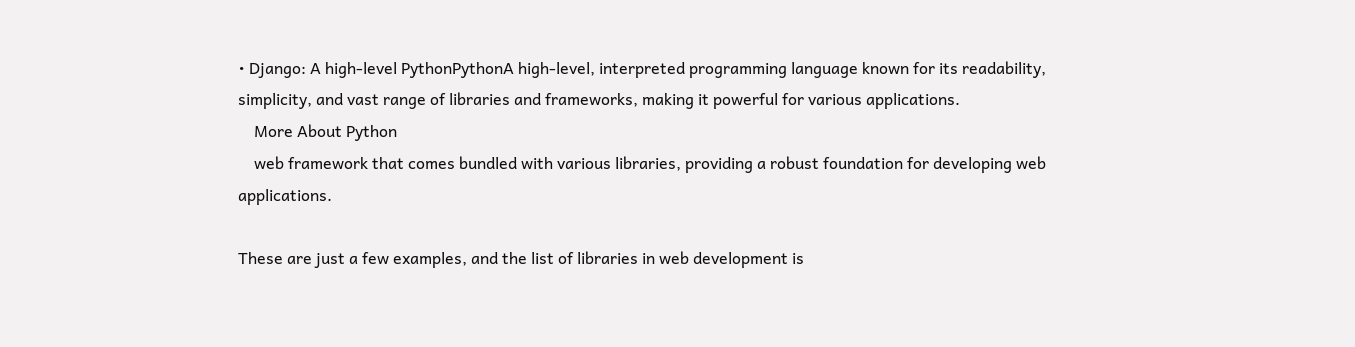• Django: A high-level PythonPythonA high-level, interpreted programming language known for its readability, simplicity, and vast range of libraries and frameworks, making it powerful for various applications.
    More About Python
    web framework that comes bundled with various libraries, providing a robust foundation for developing web applications.

These are just a few examples, and the list of libraries in web development is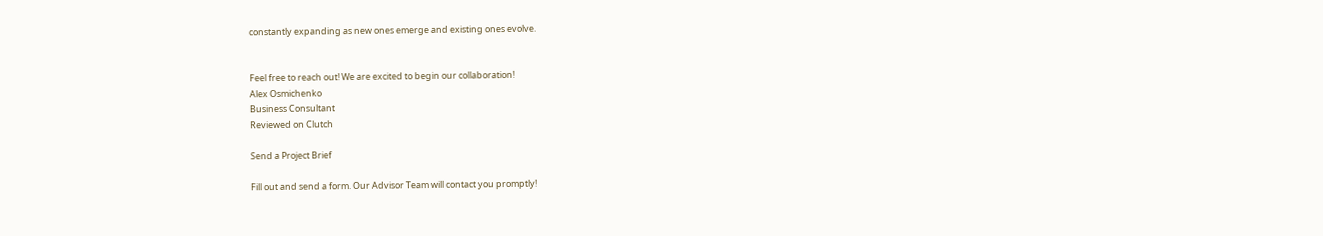constantly expanding as new ones emerge and existing ones evolve.


Feel free to reach out! We are excited to begin our collaboration!
Alex Osmichenko
Business Consultant
Reviewed on Clutch

Send a Project Brief

Fill out and send a form. Our Advisor Team will contact you promptly!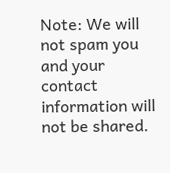Note: We will not spam you and your contact information will not be shared.